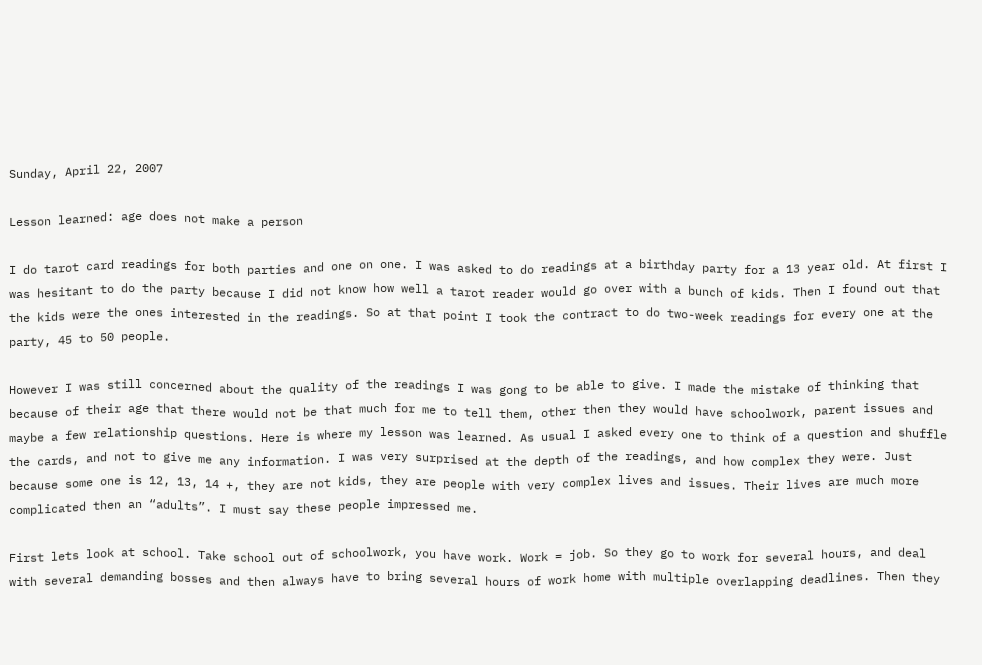Sunday, April 22, 2007

Lesson learned: age does not make a person

I do tarot card readings for both parties and one on one. I was asked to do readings at a birthday party for a 13 year old. At first I was hesitant to do the party because I did not know how well a tarot reader would go over with a bunch of kids. Then I found out that the kids were the ones interested in the readings. So at that point I took the contract to do two-week readings for every one at the party, 45 to 50 people.

However I was still concerned about the quality of the readings I was gong to be able to give. I made the mistake of thinking that because of their age that there would not be that much for me to tell them, other then they would have schoolwork, parent issues and maybe a few relationship questions. Here is where my lesson was learned. As usual I asked every one to think of a question and shuffle the cards, and not to give me any information. I was very surprised at the depth of the readings, and how complex they were. Just because some one is 12, 13, 14 +, they are not kids, they are people with very complex lives and issues. Their lives are much more complicated then an “adults”. I must say these people impressed me.

First lets look at school. Take school out of schoolwork, you have work. Work = job. So they go to work for several hours, and deal with several demanding bosses and then always have to bring several hours of work home with multiple overlapping deadlines. Then they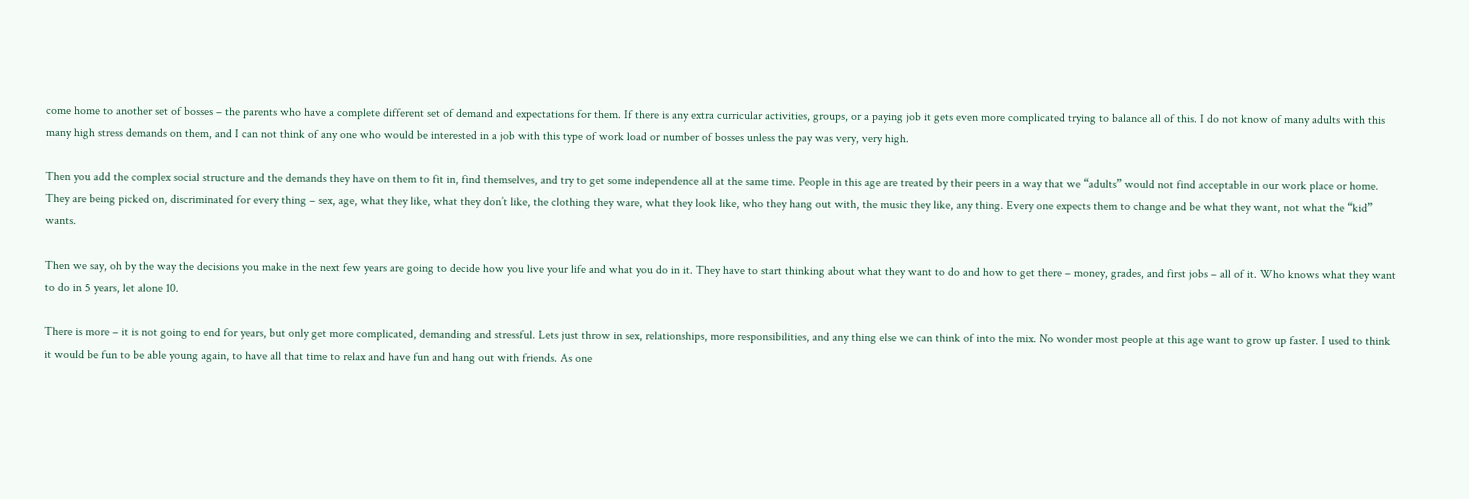come home to another set of bosses – the parents who have a complete different set of demand and expectations for them. If there is any extra curricular activities, groups, or a paying job it gets even more complicated trying to balance all of this. I do not know of many adults with this many high stress demands on them, and I can not think of any one who would be interested in a job with this type of work load or number of bosses unless the pay was very, very high.

Then you add the complex social structure and the demands they have on them to fit in, find themselves, and try to get some independence all at the same time. People in this age are treated by their peers in a way that we “adults” would not find acceptable in our work place or home. They are being picked on, discriminated for every thing – sex, age, what they like, what they don’t like, the clothing they ware, what they look like, who they hang out with, the music they like, any thing. Every one expects them to change and be what they want, not what the “kid” wants.

Then we say, oh by the way the decisions you make in the next few years are going to decide how you live your life and what you do in it. They have to start thinking about what they want to do and how to get there – money, grades, and first jobs – all of it. Who knows what they want to do in 5 years, let alone 10.

There is more – it is not going to end for years, but only get more complicated, demanding and stressful. Lets just throw in sex, relationships, more responsibilities, and any thing else we can think of into the mix. No wonder most people at this age want to grow up faster. I used to think it would be fun to be able young again, to have all that time to relax and have fun and hang out with friends. As one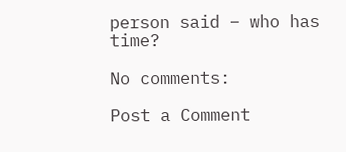person said – who has time?

No comments:

Post a Comment